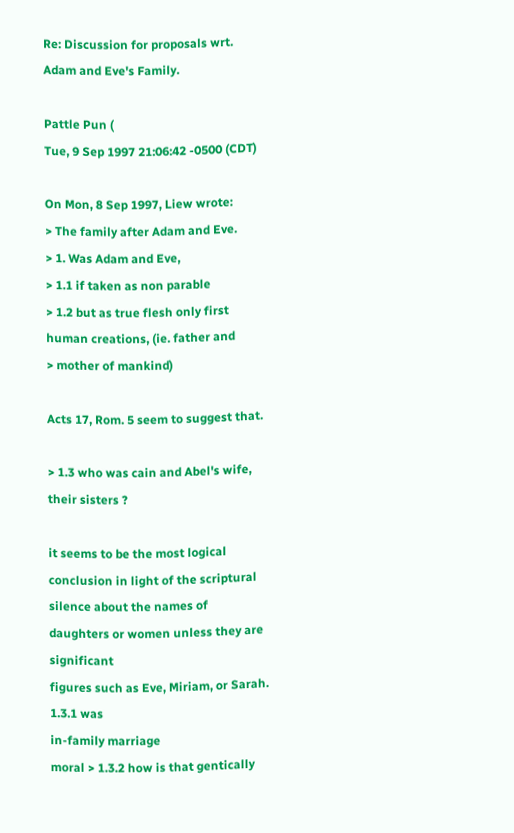Re: Discussion for proposals wrt. Adam and Eve's Family.

Pattle Pun (
Tue, 9 Sep 1997 21:06:42 -0500 (CDT)

On Mon, 8 Sep 1997, Liew wrote:
> The family after Adam and Eve.
> 1. Was Adam and Eve,
> 1.1 if taken as non parable
> 1.2 but as true flesh only first human creations, (ie. father and
> mother of mankind)

Acts 17, Rom. 5 seem to suggest that.

> 1.3 who was cain and Abel's wife, their sisters ?

it seems to be the most logical conclusion in light of the scriptural
silence about the names of daughters or women unless they are significant
figures such as Eve, Miriam, or Sarah.
1.3.1 was
in-family marriage
moral > 1.3.2 how is that gentically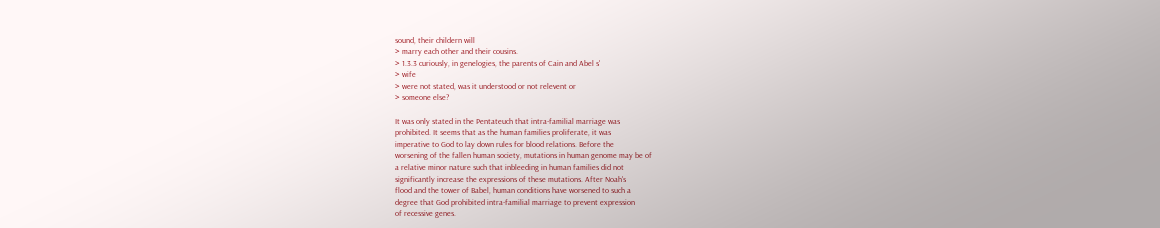sound, their childern will
> marry each other and their cousins.
> 1.3.3 curiously, in genelogies, the parents of Cain and Abel s'
> wife
> were not stated, was it understood or not relevent or
> someone else?

It was only stated in the Pentateuch that intra-familial marriage was
prohibited. It seems that as the human families proliferate, it was
imperative to God to lay down rules for blood relations. Before the
worsening of the fallen human society, mutations in human genome may be of
a relative minor nature such that inbleeding in human families did not
significantly increase the expressions of these mutations. After Noah's
flood and the tower of Babel, human conditions have worsened to such a
degree that God prohibited intra-familial marriage to prevent expression
of recessive genes.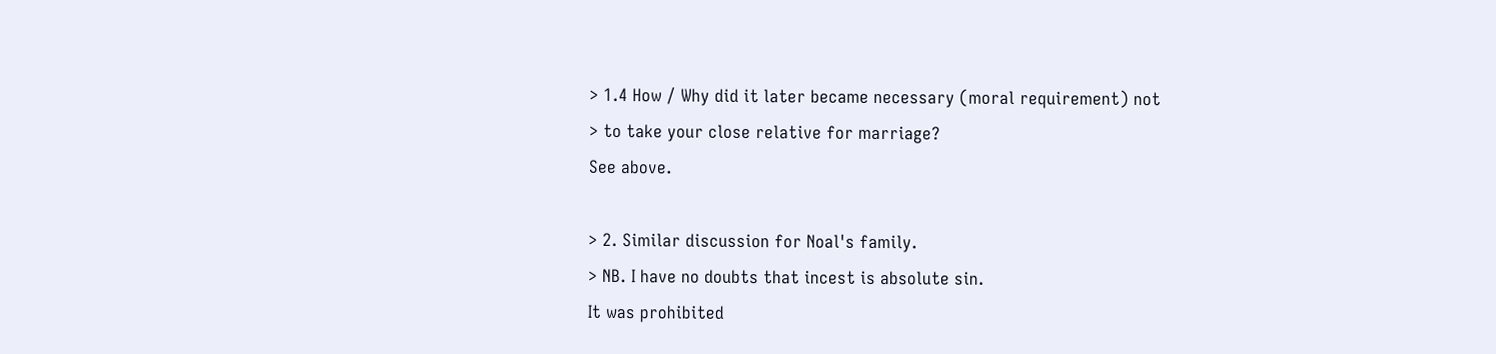> 1.4 How / Why did it later became necessary (moral requirement) not
> to take your close relative for marriage?
See above.

> 2. Similar discussion for Noal's family.
> NB. I have no doubts that incest is absolute sin.
It was prohibited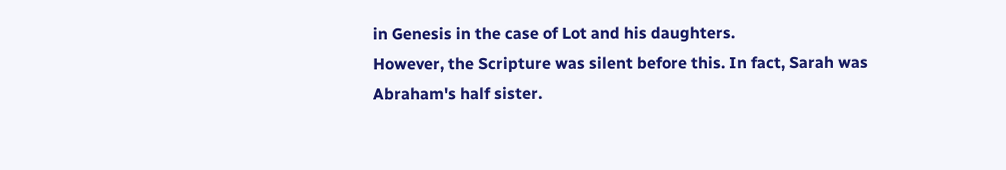in Genesis in the case of Lot and his daughters.
However, the Scripture was silent before this. In fact, Sarah was
Abraham's half sister.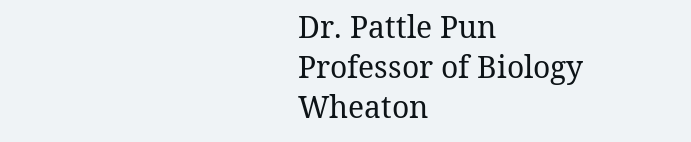Dr. Pattle Pun
Professor of Biology
Wheaton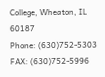College, Wheaton, IL 60187
Phone: (630)752-5303
FAX: (630)752-5996